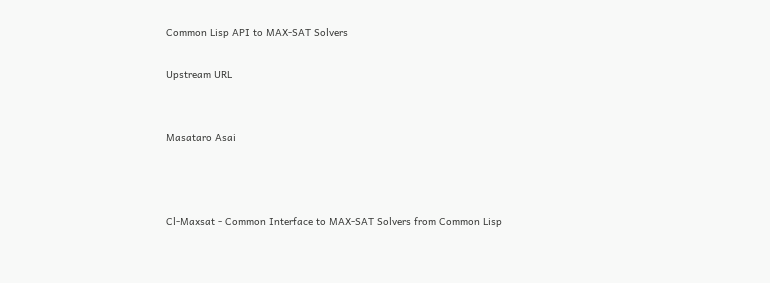Common Lisp API to MAX-SAT Solvers

Upstream URL


Masataro Asai



Cl-Maxsat - Common Interface to MAX-SAT Solvers from Common Lisp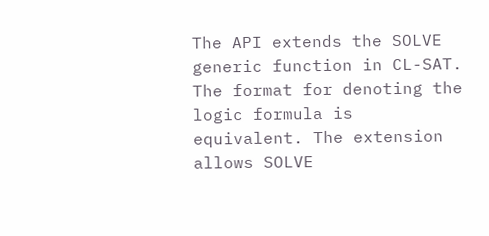The API extends the SOLVE generic function in CL-SAT. The format for denoting the logic formula is equivalent. The extension allows SOLVE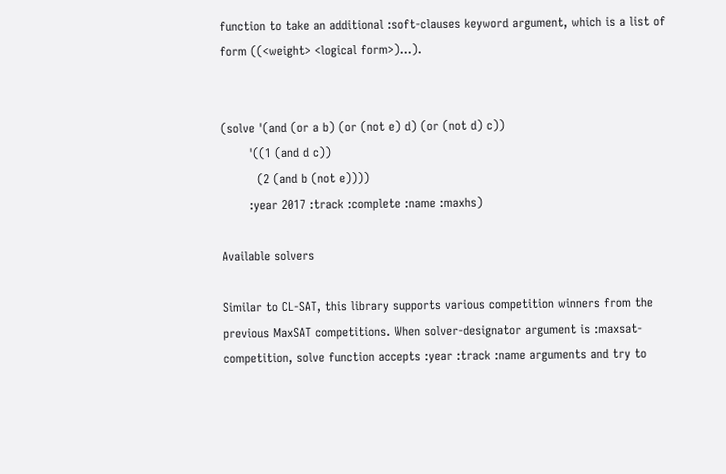function to take an additional :soft-clauses keyword argument, which is a list of form ((<weight> <logical form>)...).


(solve '(and (or a b) (or (not e) d) (or (not d) c))
       '((1 (and d c))
         (2 (and b (not e))))
       :year 2017 :track :complete :name :maxhs)

Available solvers

Similar to CL-SAT, this library supports various competition winners from the previous MaxSAT competitions. When solver-designator argument is :maxsat-competition, solve function accepts :year :track :name arguments and try to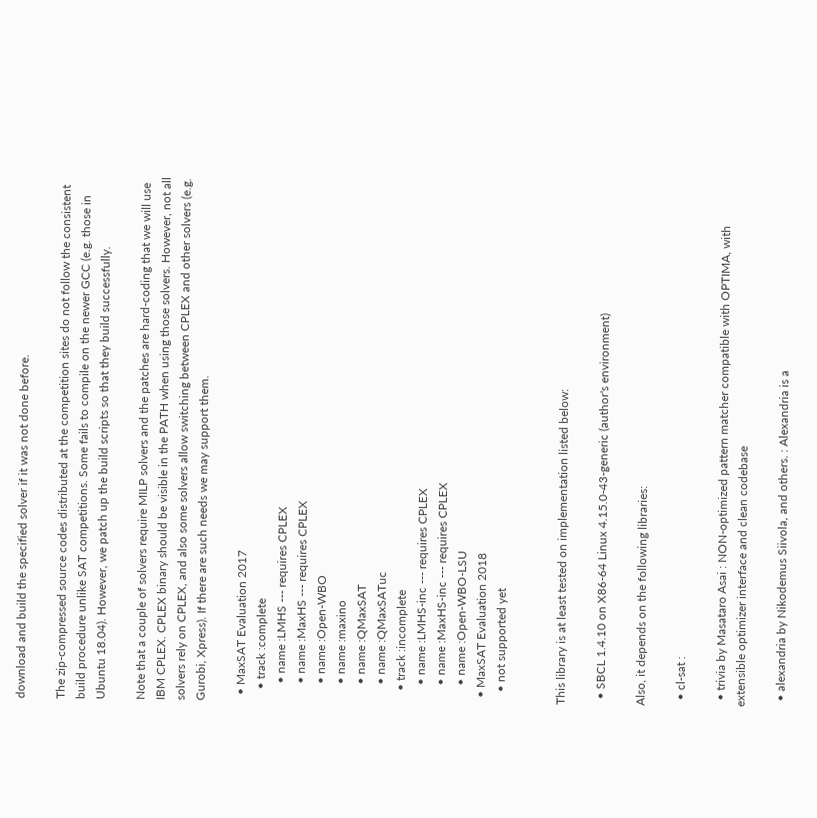download and build the specified solver if it was not done before.

The zip-compressed source codes distributed at the competition sites do not follow the consistent build procedure unlike SAT competitions. Some fails to compile on the newer GCC (e.g. those in Ubuntu 18.04). However, we patch up the build scripts so that they build successfully.

Note that a couple of solvers require MILP solvers and the patches are hard-coding that we will use IBM CPLEX. CPLEX binary should be visible in the PATH when using those solvers. However, not all solvers rely on CPLEX, and also some solvers allow switching between CPLEX and other solvers (e.g. Gurobi, Xpress). If there are such needs we may support them.

  • MaxSAT Evaluation 2017
    • track :complete
      • name :LMHS --- requires CPLEX
      • name :MaxHS --- requires CPLEX
      • name :Open-WBO
      • name :maxino
      • name :QMaxSAT
      • name :QMaxSATuc
    • track :incomplete
      • name :LMHS-inc --- requires CPLEX
      • name :MaxHS-inc --- requires CPLEX
      • name :Open-WBO-LSU
  • MaxSAT Evaluation 2018
    • not supported yet


This library is at least tested on implementation listed below:

  • SBCL 1.4.10 on X86-64 Linux 4.15.0-43-generic (author's environment)

Also, it depends on the following libraries:

  • cl-sat :

  • trivia by Masataro Asai : NON-optimized pattern matcher compatible with OPTIMA, with extensible optimizer interface and clean codebase

  • alexandria by Nikodemus Siivola, and others. : Alexandria is a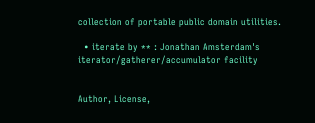collection of portable public domain utilities.

  • iterate by ** : Jonathan Amsterdam's iterator/gatherer/accumulator facility


Author, License,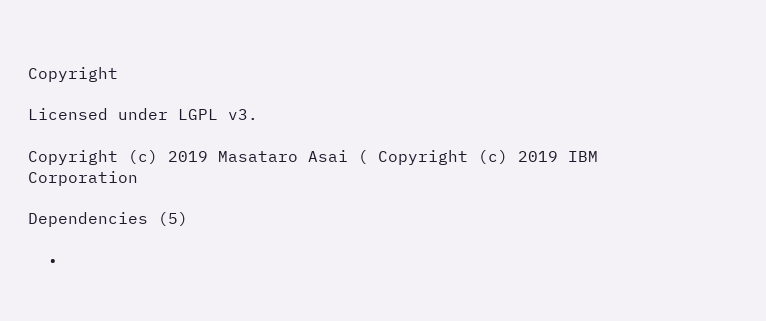Copyright

Licensed under LGPL v3.

Copyright (c) 2019 Masataro Asai ( Copyright (c) 2019 IBM Corporation

Dependencies (5)

  •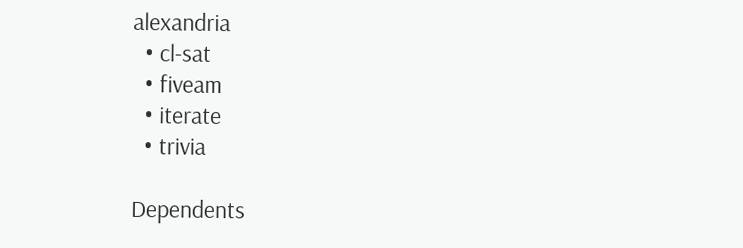alexandria
  • cl-sat
  • fiveam
  • iterate
  • trivia

Dependents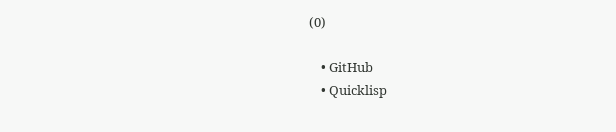(0)

    • GitHub
    • Quicklisp